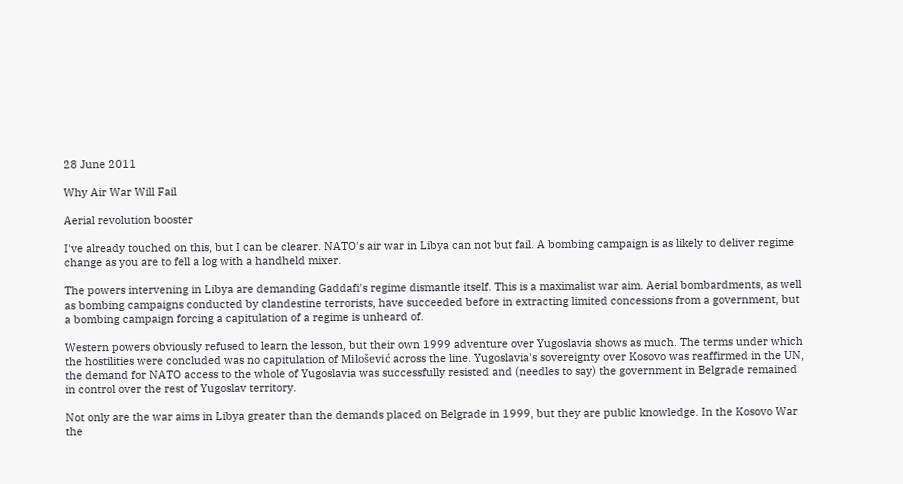28 June 2011

Why Air War Will Fail

Aerial revolution booster

I've already touched on this, but I can be clearer. NATO's air war in Libya can not but fail. A bombing campaign is as likely to deliver regime change as you are to fell a log with a handheld mixer.

The powers intervening in Libya are demanding Gaddafi's regime dismantle itself. This is a maximalist war aim. Aerial bombardments, as well as bombing campaigns conducted by clandestine terrorists, have succeeded before in extracting limited concessions from a government, but a bombing campaign forcing a capitulation of a regime is unheard of.

Western powers obviously refused to learn the lesson, but their own 1999 adventure over Yugoslavia shows as much. The terms under which the hostilities were concluded was no capitulation of Milošević across the line. Yugoslavia's sovereignty over Kosovo was reaffirmed in the UN, the demand for NATO access to the whole of Yugoslavia was successfully resisted and (needles to say) the government in Belgrade remained in control over the rest of Yugoslav territory.

Not only are the war aims in Libya greater than the demands placed on Belgrade in 1999, but they are public knowledge. In the Kosovo War the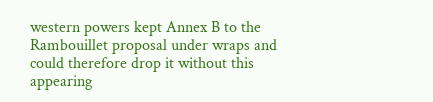western powers kept Annex B to the Rambouillet proposal under wraps and could therefore drop it without this appearing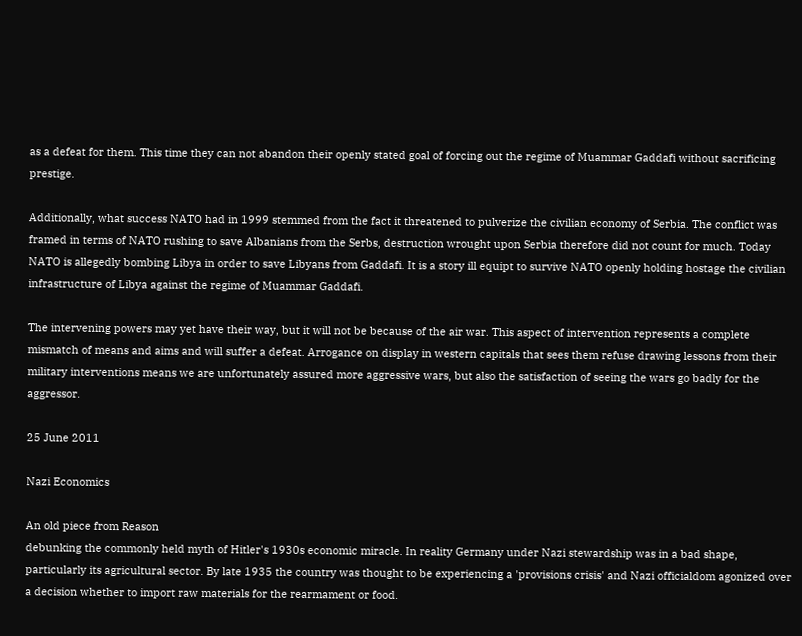as a defeat for them. This time they can not abandon their openly stated goal of forcing out the regime of Muammar Gaddafi without sacrificing prestige.

Additionally, what success NATO had in 1999 stemmed from the fact it threatened to pulverize the civilian economy of Serbia. The conflict was framed in terms of NATO rushing to save Albanians from the Serbs, destruction wrought upon Serbia therefore did not count for much. Today NATO is allegedly bombing Libya in order to save Libyans from Gaddafi. It is a story ill equipt to survive NATO openly holding hostage the civilian infrastructure of Libya against the regime of Muammar Gaddafi.

The intervening powers may yet have their way, but it will not be because of the air war. This aspect of intervention represents a complete mismatch of means and aims and will suffer a defeat. Arrogance on display in western capitals that sees them refuse drawing lessons from their military interventions means we are unfortunately assured more aggressive wars, but also the satisfaction of seeing the wars go badly for the aggressor.

25 June 2011

Nazi Economics

An old piece from Reason
debunking the commonly held myth of Hitler's 1930s economic miracle. In reality Germany under Nazi stewardship was in a bad shape, particularly its agricultural sector. By late 1935 the country was thought to be experiencing a 'provisions crisis' and Nazi officialdom agonized over a decision whether to import raw materials for the rearmament or food.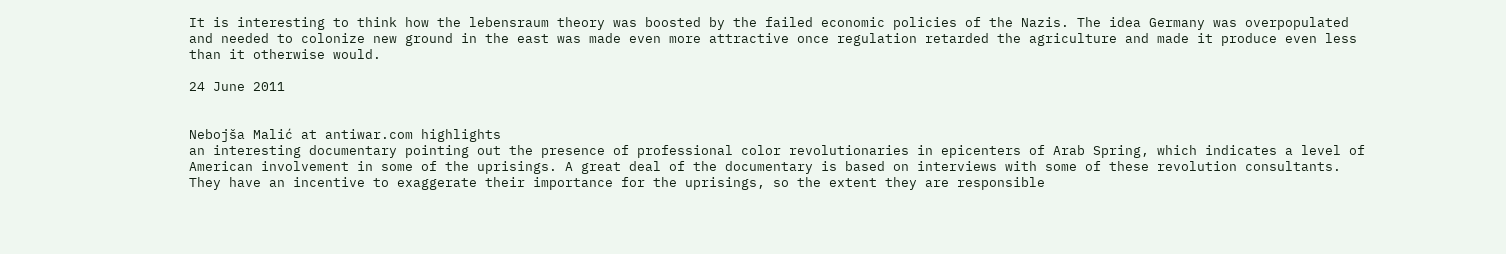It is interesting to think how the lebensraum theory was boosted by the failed economic policies of the Nazis. The idea Germany was overpopulated and needed to colonize new ground in the east was made even more attractive once regulation retarded the agriculture and made it produce even less than it otherwise would.

24 June 2011


Nebojša Malić at antiwar.com highlights
an interesting documentary pointing out the presence of professional color revolutionaries in epicenters of Arab Spring, which indicates a level of American involvement in some of the uprisings. A great deal of the documentary is based on interviews with some of these revolution consultants. They have an incentive to exaggerate their importance for the uprisings, so the extent they are responsible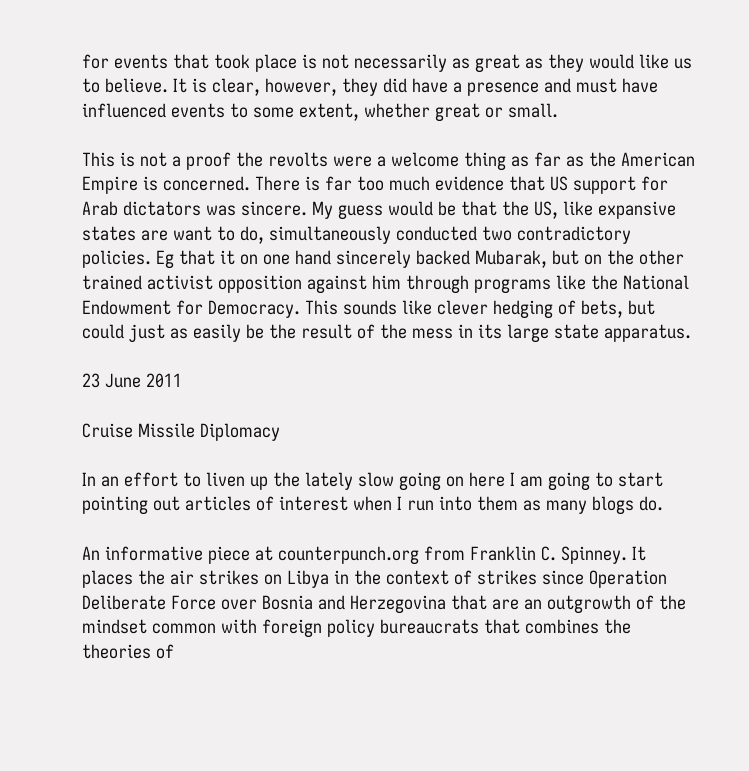for events that took place is not necessarily as great as they would like us to believe. It is clear, however, they did have a presence and must have influenced events to some extent, whether great or small.

This is not a proof the revolts were a welcome thing as far as the American Empire is concerned. There is far too much evidence that US support for Arab dictators was sincere. My guess would be that the US, like expansive states are want to do, simultaneously conducted two contradictory policies. Eg that it on one hand sincerely backed Mubarak, but on the other trained activist opposition against him through programs like the National Endowment for Democracy. This sounds like clever hedging of bets, but could just as easily be the result of the mess in its large state apparatus.

23 June 2011

Cruise Missile Diplomacy

In an effort to liven up the lately slow going on here I am going to start pointing out articles of interest when I run into them as many blogs do.

An informative piece at counterpunch.org from Franklin C. Spinney. It places the air strikes on Libya in the context of strikes since Operation Deliberate Force over Bosnia and Herzegovina that are an outgrowth of the mindset common with foreign policy bureaucrats that combines the theories of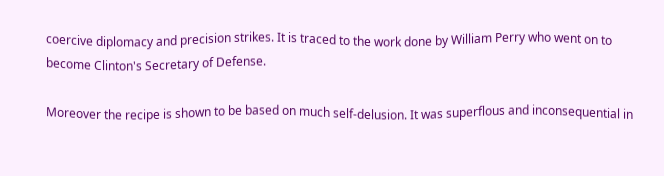coercive diplomacy and precision strikes. It is traced to the work done by William Perry who went on to become Clinton's Secretary of Defense.

Moreover the recipe is shown to be based on much self-delusion. It was superflous and inconsequential in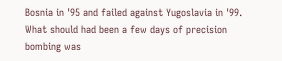Bosnia in '95 and failed against Yugoslavia in '99. What should had been a few days of precision bombing was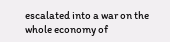escalated into a war on the whole economy of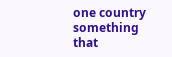one country something that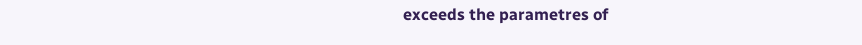exceeds the parametres of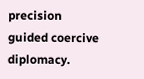precision guided coercive diplomacy.